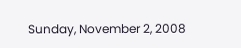Sunday, November 2, 2008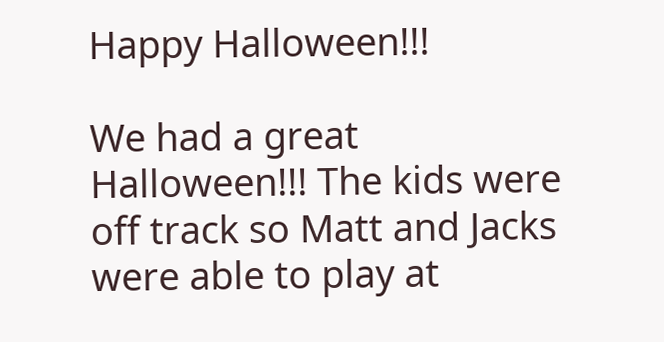Happy Halloween!!!

We had a great Halloween!!! The kids were off track so Matt and Jacks were able to play at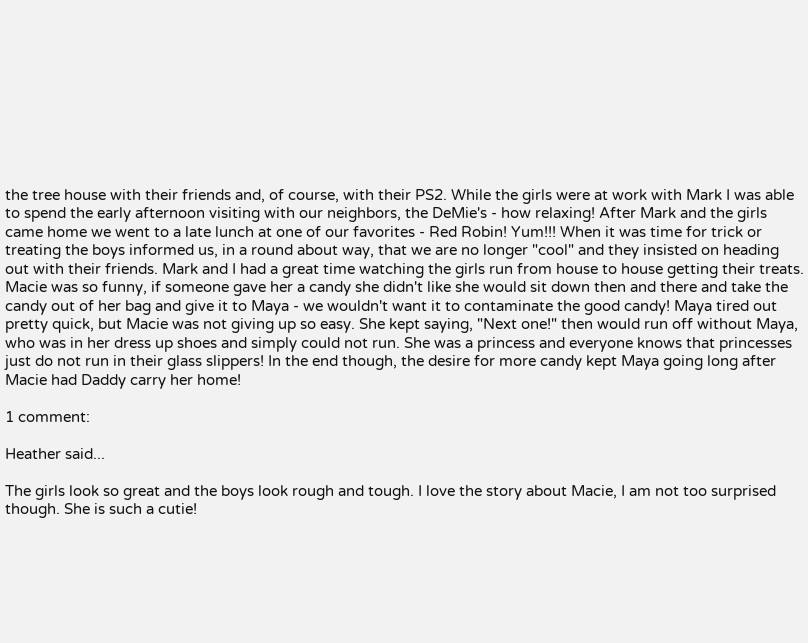the tree house with their friends and, of course, with their PS2. While the girls were at work with Mark I was able to spend the early afternoon visiting with our neighbors, the DeMie's - how relaxing! After Mark and the girls came home we went to a late lunch at one of our favorites - Red Robin! Yum!!! When it was time for trick or treating the boys informed us, in a round about way, that we are no longer "cool" and they insisted on heading out with their friends. Mark and I had a great time watching the girls run from house to house getting their treats. Macie was so funny, if someone gave her a candy she didn't like she would sit down then and there and take the candy out of her bag and give it to Maya - we wouldn't want it to contaminate the good candy! Maya tired out pretty quick, but Macie was not giving up so easy. She kept saying, "Next one!" then would run off without Maya, who was in her dress up shoes and simply could not run. She was a princess and everyone knows that princesses just do not run in their glass slippers! In the end though, the desire for more candy kept Maya going long after Macie had Daddy carry her home!

1 comment:

Heather said...

The girls look so great and the boys look rough and tough. I love the story about Macie, I am not too surprised though. She is such a cutie!